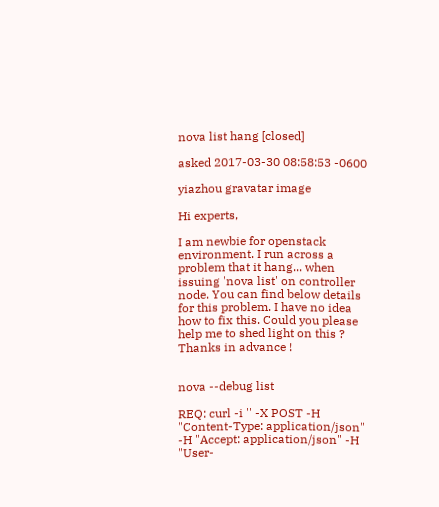nova list hang [closed]

asked 2017-03-30 08:58:53 -0600

yiazhou gravatar image

Hi experts,

I am newbie for openstack environment. I run across a problem that it hang... when issuing 'nova list' on controller node. You can find below details for this problem. I have no idea how to fix this. Could you please help me to shed light on this ? Thanks in advance !


nova --debug list

REQ: curl -i '' -X POST -H "Content-Type: application/json" -H "Accept: application/json" -H "User-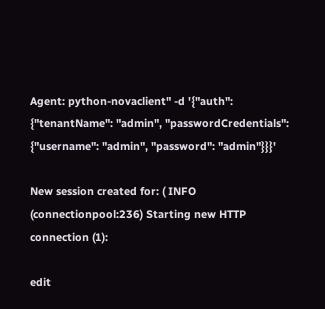Agent: python-novaclient" -d '{"auth": {"tenantName": "admin", "passwordCredentials": {"username": "admin", "password": "admin"}}}'

New session created for: ( INFO (connectionpool:236) Starting new HTTP connection (1):

edit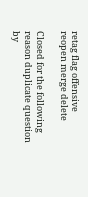retag flag offensive reopen merge delete

Closed for the following reason duplicate question by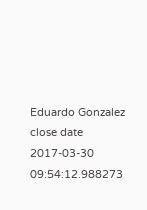Eduardo Gonzalez
close date 2017-03-30 09:54:12.988273